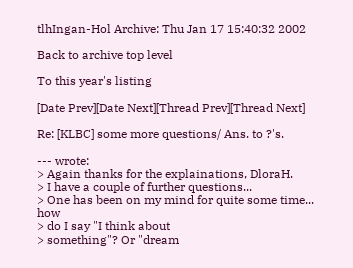tlhIngan-Hol Archive: Thu Jan 17 15:40:32 2002

Back to archive top level

To this year's listing

[Date Prev][Date Next][Thread Prev][Thread Next]

Re: [KLBC] some more questions/ Ans. to ?'s.

--- wrote:
> Again thanks for the explainations, DloraH.
> I have a couple of further questions...
> One has been on my mind for quite some time... how
> do I say "I think about
> something"? Or "dream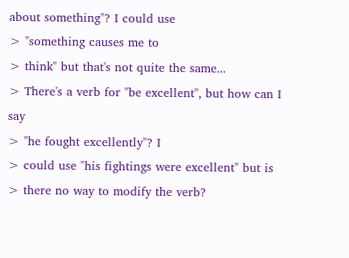about something"? I could use
> "something causes me to
> think" but that's not quite the same...
> There's a verb for "be excellent", but how can I say
> "he fought excellently"? I
> could use "his fightings were excellent" but is
> there no way to modify the verb?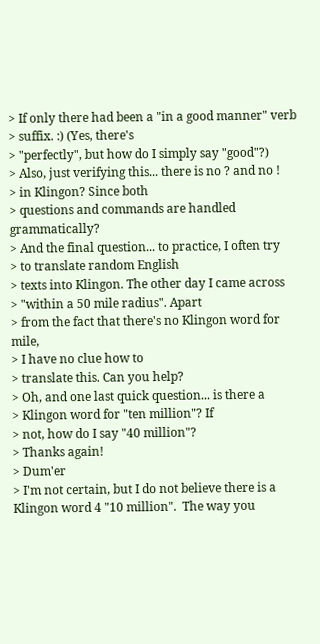> If only there had been a "in a good manner" verb
> suffix. :) (Yes, there's
> "perfectly", but how do I simply say "good"?)
> Also, just verifying this... there is no ? and no !
> in Klingon? Since both
> questions and commands are handled grammatically?
> And the final question... to practice, I often try
> to translate random English
> texts into Klingon. The other day I came across
> "within a 50 mile radius". Apart
> from the fact that there's no Klingon word for mile,
> I have no clue how to
> translate this. Can you help?
> Oh, and one last quick question... is there a
> Klingon word for "ten million"? If
> not, how do I say "40 million"?
> Thanks again!
> Dum'er
> I'm not certain, but I do not believe there is a
Klingon word 4 "10 million".  The way you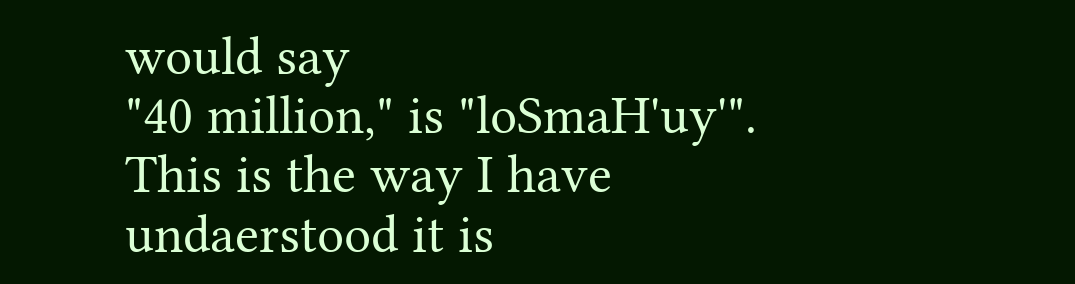would say
"40 million," is "loSmaH'uy'".  This is the way I have
undaerstood it is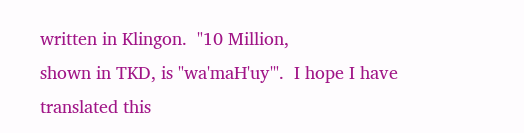written in Klingon.  "10 Million,
shown in TKD, is "wa'maH'uy'".  I hope I have
translated this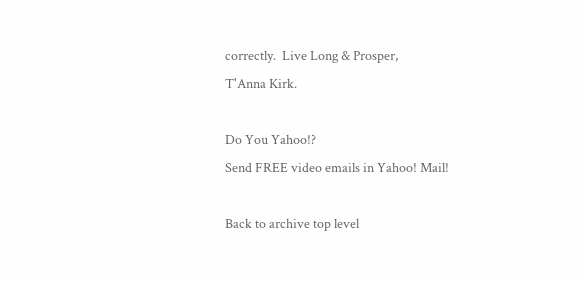correctly.  Live Long & Prosper,
T'Anna Kirk.

Do You Yahoo!?
Send FREE video emails in Yahoo! Mail!

Back to archive top level